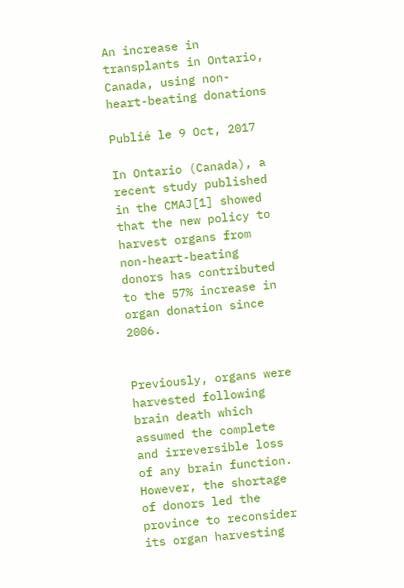An increase in transplants in Ontario, Canada, using non-heart-beating donations

Publié le 9 Oct, 2017

In Ontario (Canada), a recent study published in the CMAJ[1] showed that the new policy to harvest organs from non-heart-beating donors has contributed to the 57% increase in organ donation since 2006.


Previously, organs were harvested following brain death which assumed the complete and irreversible loss of any brain function. However, the shortage of donors led the province to reconsider its organ harvesting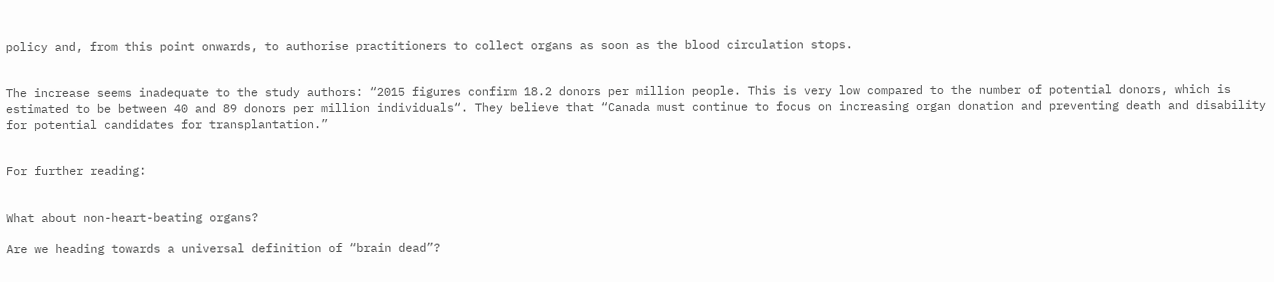policy and, from this point onwards, to authorise practitioners to collect organs as soon as the blood circulation stops.


The increase seems inadequate to the study authors: “2015 figures confirm 18.2 donors per million people. This is very low compared to the number of potential donors, which is estimated to be between 40 and 89 donors per million individuals“. They believe that “Canada must continue to focus on increasing organ donation and preventing death and disability for potential candidates for transplantation.”


For further reading:


What about non-heart-beating organs?

Are we heading towards a universal definition of “brain dead”?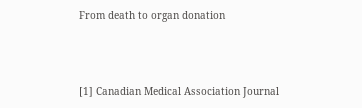From death to organ donation



[1] Canadian Medical Association Journal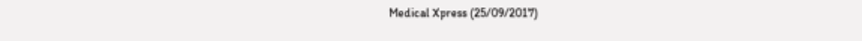Medical Xpress (25/09/2017)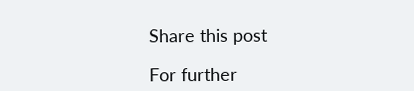Share this post

For further